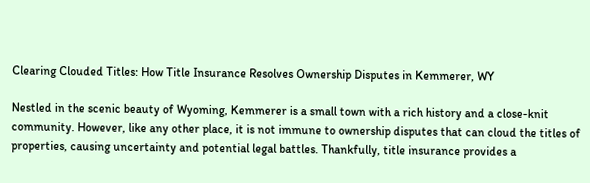Clearing Clouded Titles: How Title Insurance Resolves Ownership Disputes in Kemmerer, WY

Nestled in the scenic beauty of Wyoming, Kemmerer is a small town with a rich history and a close-knit community. However, like any other place, it is not immune to ownership disputes that can cloud the titles of properties, causing uncertainty and potential legal battles. Thankfully, title insurance provides a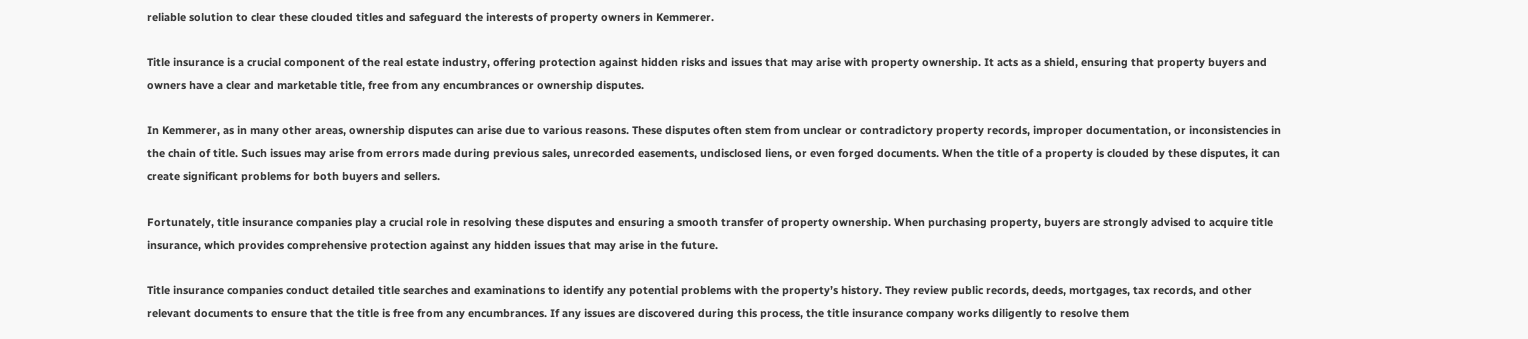reliable solution to clear these clouded titles and safeguard the interests of property owners in Kemmerer.

Title insurance is a crucial component of the real estate industry, offering protection against hidden risks and issues that may arise with property ownership. It acts as a shield, ensuring that property buyers and owners have a clear and marketable title, free from any encumbrances or ownership disputes.

In Kemmerer, as in many other areas, ownership disputes can arise due to various reasons. These disputes often stem from unclear or contradictory property records, improper documentation, or inconsistencies in the chain of title. Such issues may arise from errors made during previous sales, unrecorded easements, undisclosed liens, or even forged documents. When the title of a property is clouded by these disputes, it can create significant problems for both buyers and sellers.

Fortunately, title insurance companies play a crucial role in resolving these disputes and ensuring a smooth transfer of property ownership. When purchasing property, buyers are strongly advised to acquire title insurance, which provides comprehensive protection against any hidden issues that may arise in the future.

Title insurance companies conduct detailed title searches and examinations to identify any potential problems with the property’s history. They review public records, deeds, mortgages, tax records, and other relevant documents to ensure that the title is free from any encumbrances. If any issues are discovered during this process, the title insurance company works diligently to resolve them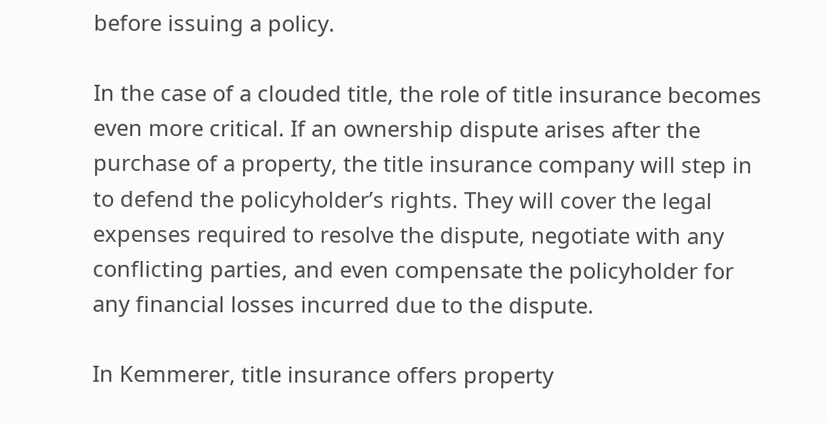before issuing a policy.

In the case of a clouded title, the role of title insurance becomes even more critical. If an ownership dispute arises after the purchase of a property, the title insurance company will step in to defend the policyholder’s rights. They will cover the legal expenses required to resolve the dispute, negotiate with any conflicting parties, and even compensate the policyholder for any financial losses incurred due to the dispute.

In Kemmerer, title insurance offers property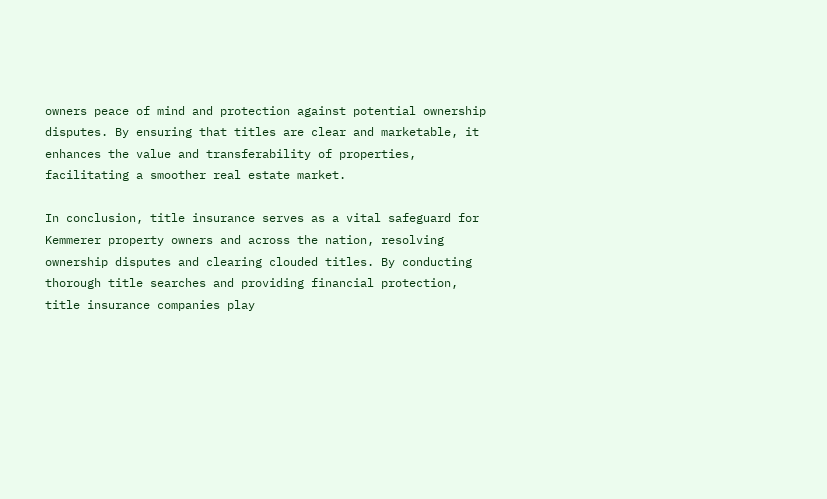owners peace of mind and protection against potential ownership disputes. By ensuring that titles are clear and marketable, it enhances the value and transferability of properties, facilitating a smoother real estate market.

In conclusion, title insurance serves as a vital safeguard for Kemmerer property owners and across the nation, resolving ownership disputes and clearing clouded titles. By conducting thorough title searches and providing financial protection, title insurance companies play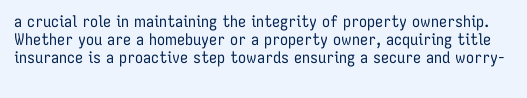a crucial role in maintaining the integrity of property ownership. Whether you are a homebuyer or a property owner, acquiring title insurance is a proactive step towards ensuring a secure and worry-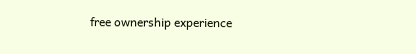free ownership experience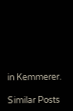in Kemmerer.

Similar Posts